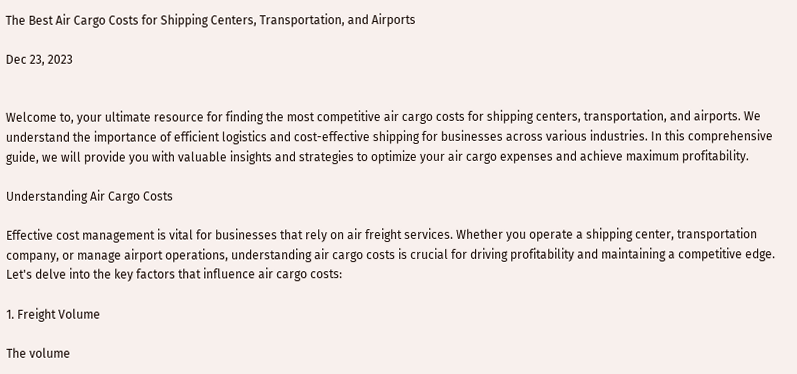The Best Air Cargo Costs for Shipping Centers, Transportation, and Airports

Dec 23, 2023


Welcome to, your ultimate resource for finding the most competitive air cargo costs for shipping centers, transportation, and airports. We understand the importance of efficient logistics and cost-effective shipping for businesses across various industries. In this comprehensive guide, we will provide you with valuable insights and strategies to optimize your air cargo expenses and achieve maximum profitability.

Understanding Air Cargo Costs

Effective cost management is vital for businesses that rely on air freight services. Whether you operate a shipping center, transportation company, or manage airport operations, understanding air cargo costs is crucial for driving profitability and maintaining a competitive edge. Let's delve into the key factors that influence air cargo costs:

1. Freight Volume

The volume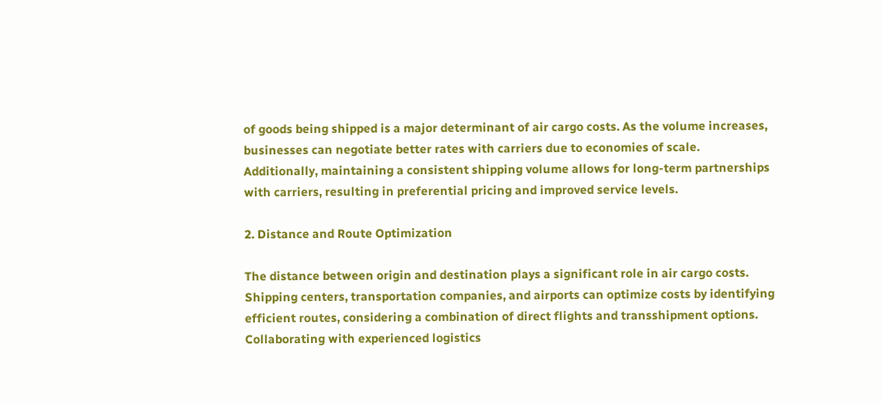of goods being shipped is a major determinant of air cargo costs. As the volume increases, businesses can negotiate better rates with carriers due to economies of scale. Additionally, maintaining a consistent shipping volume allows for long-term partnerships with carriers, resulting in preferential pricing and improved service levels.

2. Distance and Route Optimization

The distance between origin and destination plays a significant role in air cargo costs. Shipping centers, transportation companies, and airports can optimize costs by identifying efficient routes, considering a combination of direct flights and transshipment options. Collaborating with experienced logistics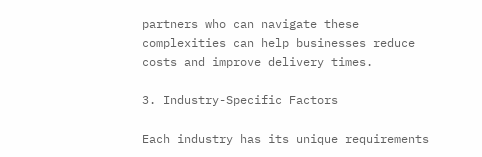partners who can navigate these complexities can help businesses reduce costs and improve delivery times.

3. Industry-Specific Factors

Each industry has its unique requirements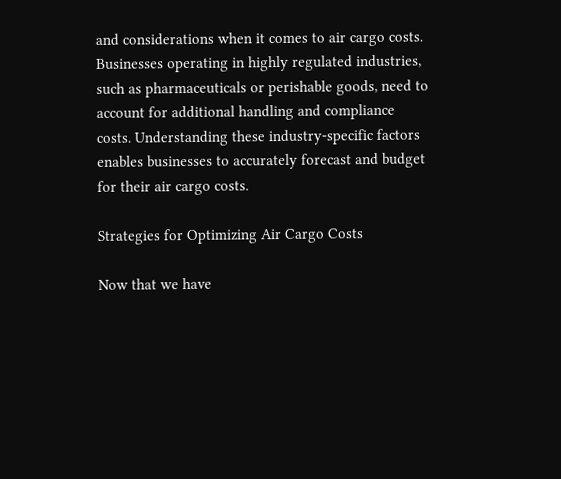and considerations when it comes to air cargo costs. Businesses operating in highly regulated industries, such as pharmaceuticals or perishable goods, need to account for additional handling and compliance costs. Understanding these industry-specific factors enables businesses to accurately forecast and budget for their air cargo costs.

Strategies for Optimizing Air Cargo Costs

Now that we have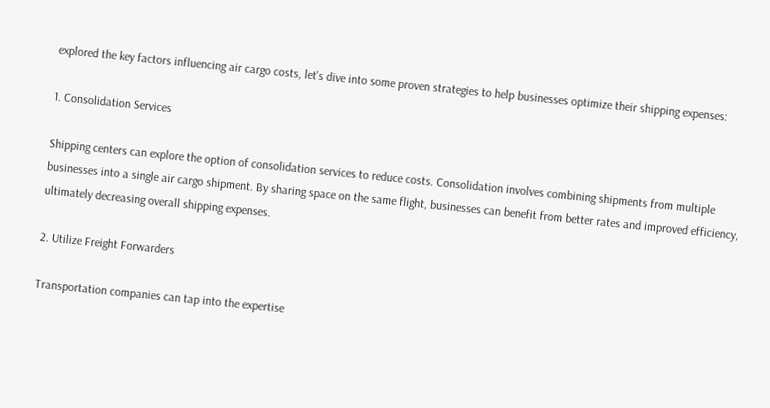explored the key factors influencing air cargo costs, let's dive into some proven strategies to help businesses optimize their shipping expenses:

1. Consolidation Services

Shipping centers can explore the option of consolidation services to reduce costs. Consolidation involves combining shipments from multiple businesses into a single air cargo shipment. By sharing space on the same flight, businesses can benefit from better rates and improved efficiency, ultimately decreasing overall shipping expenses.

2. Utilize Freight Forwarders

Transportation companies can tap into the expertise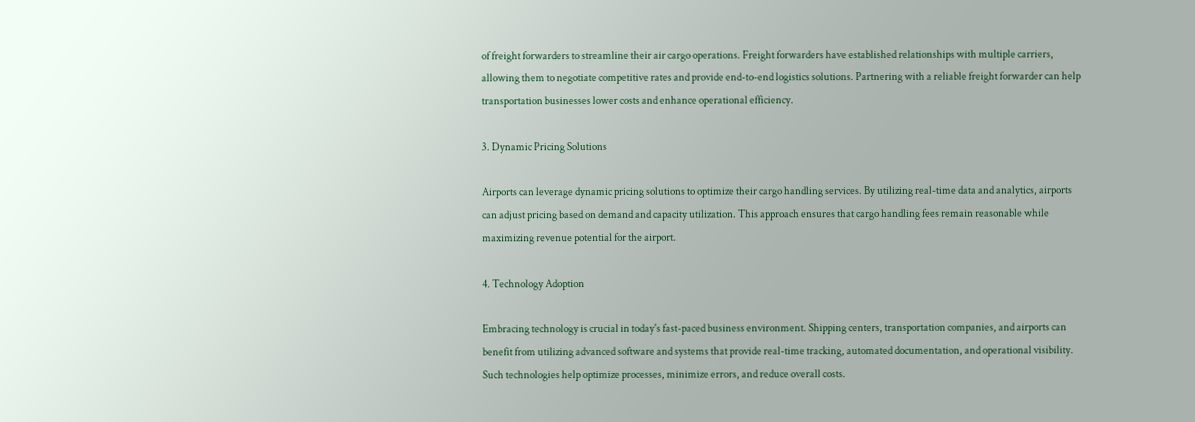of freight forwarders to streamline their air cargo operations. Freight forwarders have established relationships with multiple carriers, allowing them to negotiate competitive rates and provide end-to-end logistics solutions. Partnering with a reliable freight forwarder can help transportation businesses lower costs and enhance operational efficiency.

3. Dynamic Pricing Solutions

Airports can leverage dynamic pricing solutions to optimize their cargo handling services. By utilizing real-time data and analytics, airports can adjust pricing based on demand and capacity utilization. This approach ensures that cargo handling fees remain reasonable while maximizing revenue potential for the airport.

4. Technology Adoption

Embracing technology is crucial in today's fast-paced business environment. Shipping centers, transportation companies, and airports can benefit from utilizing advanced software and systems that provide real-time tracking, automated documentation, and operational visibility. Such technologies help optimize processes, minimize errors, and reduce overall costs.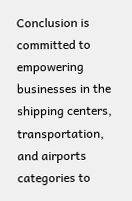Conclusion is committed to empowering businesses in the shipping centers, transportation, and airports categories to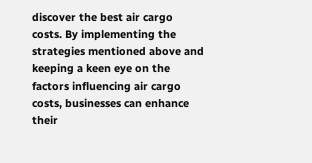discover the best air cargo costs. By implementing the strategies mentioned above and keeping a keen eye on the factors influencing air cargo costs, businesses can enhance their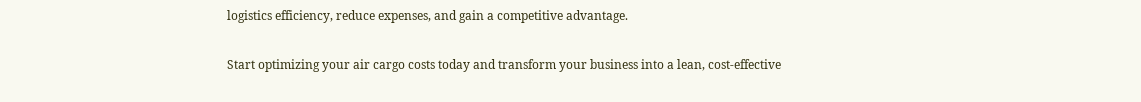logistics efficiency, reduce expenses, and gain a competitive advantage.

Start optimizing your air cargo costs today and transform your business into a lean, cost-effective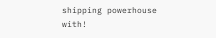shipping powerhouse with!